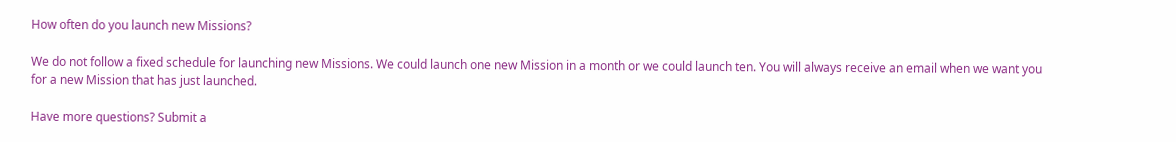How often do you launch new Missions?

We do not follow a fixed schedule for launching new Missions. We could launch one new Mission in a month or we could launch ten. You will always receive an email when we want you for a new Mission that has just launched.

Have more questions? Submit a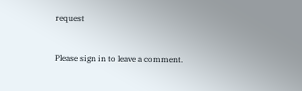request


Please sign in to leave a comment.